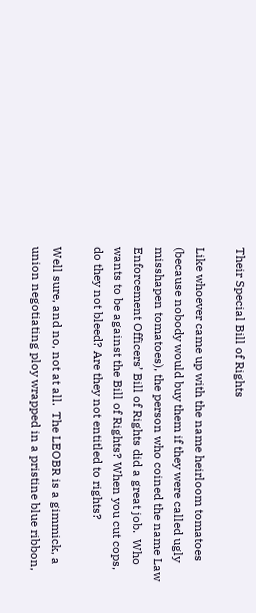Their Special Bill of Rights

Like whoever came up with the name heirloom tomatoes (because nobody would buy them if they were called ugly misshapen tomatoes), the person who coined the name Law Enforcement Officers’ Bill of Rights did a great job.  Who wants to be against the Bill of Rights? When you cut cops, do they not bleed? Are they not entitled to rights?

Well sure, and no, not at all.  The LEOBR is a gimmick, a union negotiating ploy wrapped in a pristine blue ribbon,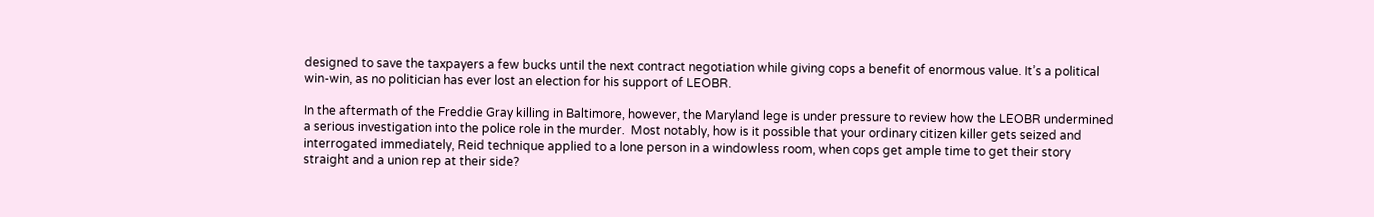designed to save the taxpayers a few bucks until the next contract negotiation while giving cops a benefit of enormous value. It’s a political win-win, as no politician has ever lost an election for his support of LEOBR.

In the aftermath of the Freddie Gray killing in Baltimore, however, the Maryland lege is under pressure to review how the LEOBR undermined a serious investigation into the police role in the murder.  Most notably, how is it possible that your ordinary citizen killer gets seized and interrogated immediately, Reid technique applied to a lone person in a windowless room, when cops get ample time to get their story straight and a union rep at their side?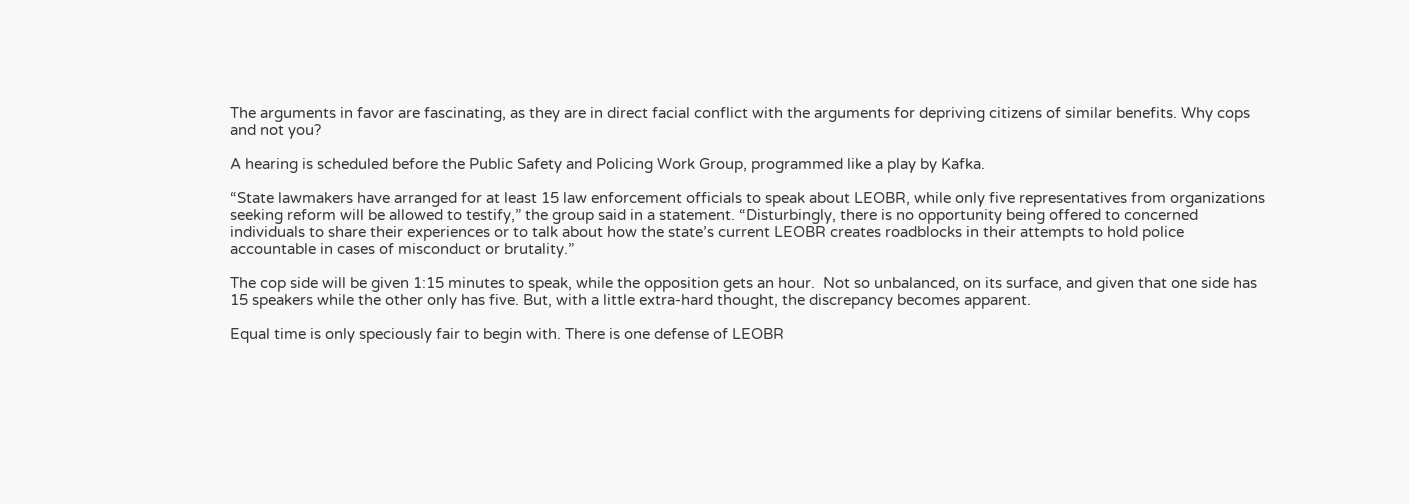The arguments in favor are fascinating, as they are in direct facial conflict with the arguments for depriving citizens of similar benefits. Why cops and not you?

A hearing is scheduled before the Public Safety and Policing Work Group, programmed like a play by Kafka.

“State lawmakers have arranged for at least 15 law enforcement officials to speak about LEOBR, while only five representatives from organizations seeking reform will be allowed to testify,” the group said in a statement. “Disturbingly, there is no opportunity being offered to concerned individuals to share their experiences or to talk about how the state’s current LEOBR creates roadblocks in their attempts to hold police accountable in cases of misconduct or brutality.”

The cop side will be given 1:15 minutes to speak, while the opposition gets an hour.  Not so unbalanced, on its surface, and given that one side has 15 speakers while the other only has five. But, with a little extra-hard thought, the discrepancy becomes apparent.

Equal time is only speciously fair to begin with. There is one defense of LEOBR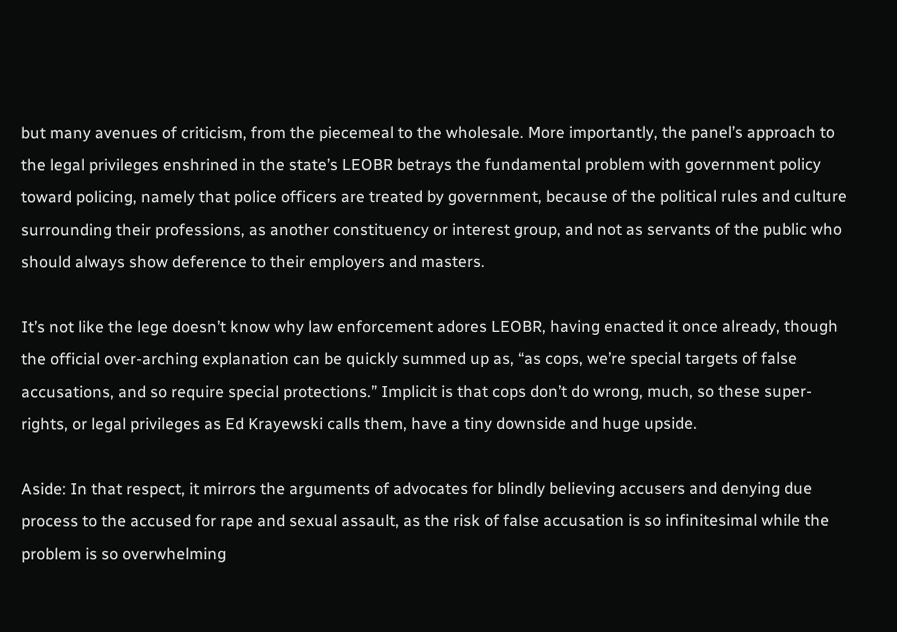but many avenues of criticism, from the piecemeal to the wholesale. More importantly, the panel’s approach to the legal privileges enshrined in the state’s LEOBR betrays the fundamental problem with government policy toward policing, namely that police officers are treated by government, because of the political rules and culture surrounding their professions, as another constituency or interest group, and not as servants of the public who should always show deference to their employers and masters.

It’s not like the lege doesn’t know why law enforcement adores LEOBR, having enacted it once already, though the official over-arching explanation can be quickly summed up as, “as cops, we’re special targets of false accusations, and so require special protections.” Implicit is that cops don’t do wrong, much, so these super-rights, or legal privileges as Ed Krayewski calls them, have a tiny downside and huge upside.

Aside: In that respect, it mirrors the arguments of advocates for blindly believing accusers and denying due process to the accused for rape and sexual assault, as the risk of false accusation is so infinitesimal while the problem is so overwhelming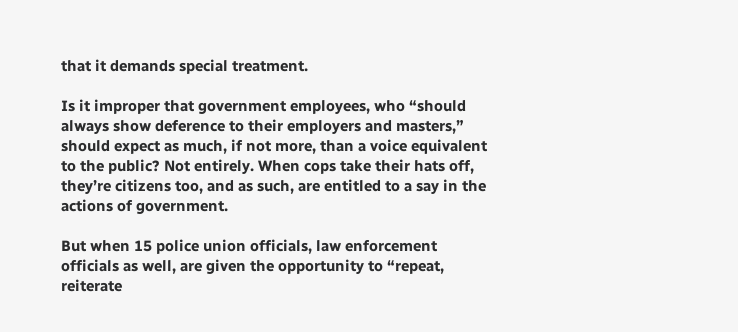that it demands special treatment.

Is it improper that government employees, who “should always show deference to their employers and masters,” should expect as much, if not more, than a voice equivalent to the public? Not entirely. When cops take their hats off, they’re citizens too, and as such, are entitled to a say in the actions of government.

But when 15 police union officials, law enforcement officials as well, are given the opportunity to “repeat, reiterate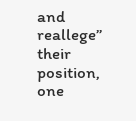and reallege” their position, one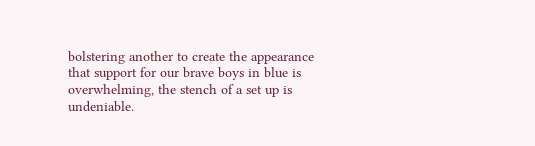bolstering another to create the appearance that support for our brave boys in blue is overwhelming, the stench of a set up is undeniable.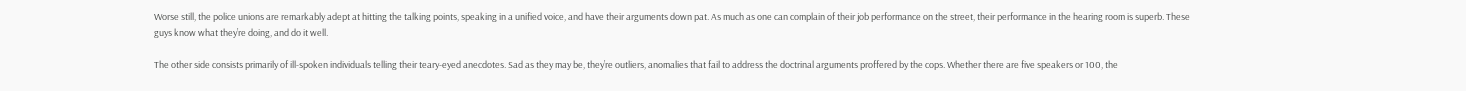Worse still, the police unions are remarkably adept at hitting the talking points, speaking in a unified voice, and have their arguments down pat. As much as one can complain of their job performance on the street, their performance in the hearing room is superb. These guys know what they’re doing, and do it well.

The other side consists primarily of ill-spoken individuals telling their teary-eyed anecdotes. Sad as they may be, they’re outliers, anomalies that fail to address the doctrinal arguments proffered by the cops. Whether there are five speakers or 100, the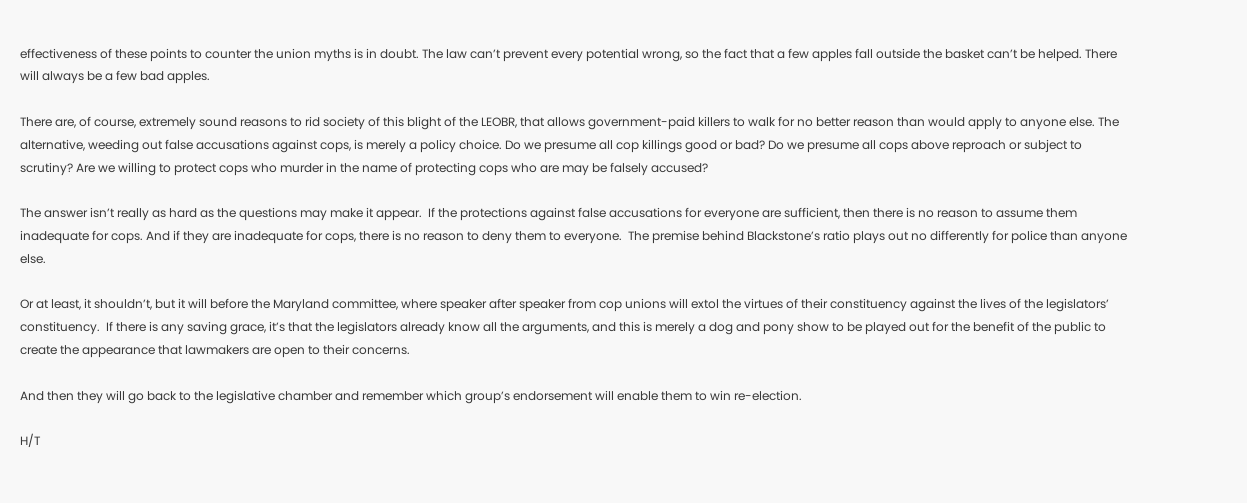effectiveness of these points to counter the union myths is in doubt. The law can’t prevent every potential wrong, so the fact that a few apples fall outside the basket can’t be helped. There will always be a few bad apples.

There are, of course, extremely sound reasons to rid society of this blight of the LEOBR, that allows government-paid killers to walk for no better reason than would apply to anyone else. The alternative, weeding out false accusations against cops, is merely a policy choice. Do we presume all cop killings good or bad? Do we presume all cops above reproach or subject to scrutiny? Are we willing to protect cops who murder in the name of protecting cops who are may be falsely accused?

The answer isn’t really as hard as the questions may make it appear.  If the protections against false accusations for everyone are sufficient, then there is no reason to assume them inadequate for cops. And if they are inadequate for cops, there is no reason to deny them to everyone.  The premise behind Blackstone’s ratio plays out no differently for police than anyone else.

Or at least, it shouldn’t, but it will before the Maryland committee, where speaker after speaker from cop unions will extol the virtues of their constituency against the lives of the legislators’ constituency.  If there is any saving grace, it’s that the legislators already know all the arguments, and this is merely a dog and pony show to be played out for the benefit of the public to create the appearance that lawmakers are open to their concerns.

And then they will go back to the legislative chamber and remember which group’s endorsement will enable them to win re-election.

H/T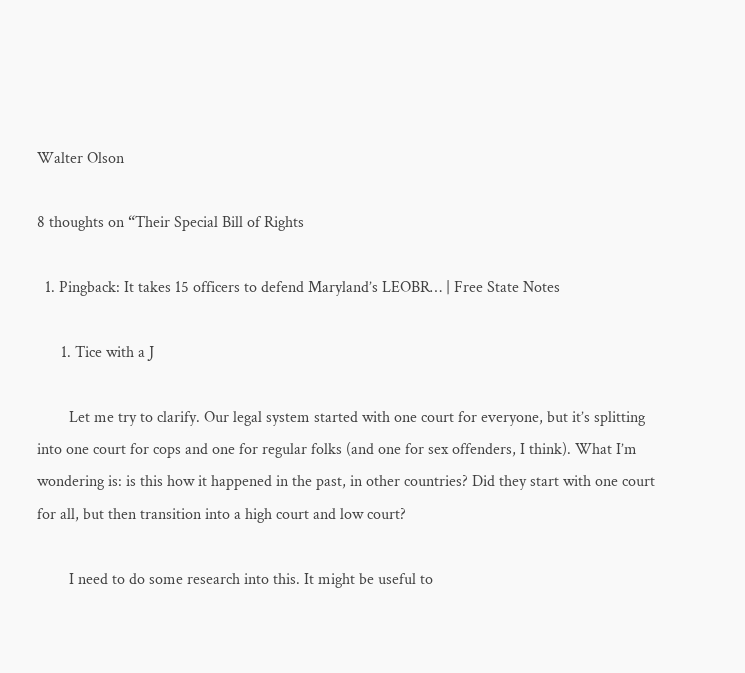Walter Olson

8 thoughts on “Their Special Bill of Rights

  1. Pingback: It takes 15 officers to defend Maryland’s LEOBR… | Free State Notes

      1. Tice with a J

        Let me try to clarify. Our legal system started with one court for everyone, but it’s splitting into one court for cops and one for regular folks (and one for sex offenders, I think). What I’m wondering is: is this how it happened in the past, in other countries? Did they start with one court for all, but then transition into a high court and low court?

        I need to do some research into this. It might be useful to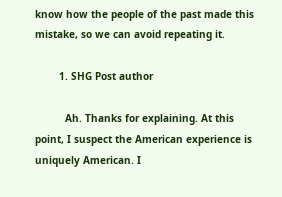know how the people of the past made this mistake, so we can avoid repeating it.

        1. SHG Post author

          Ah. Thanks for explaining. At this point, I suspect the American experience is uniquely American. I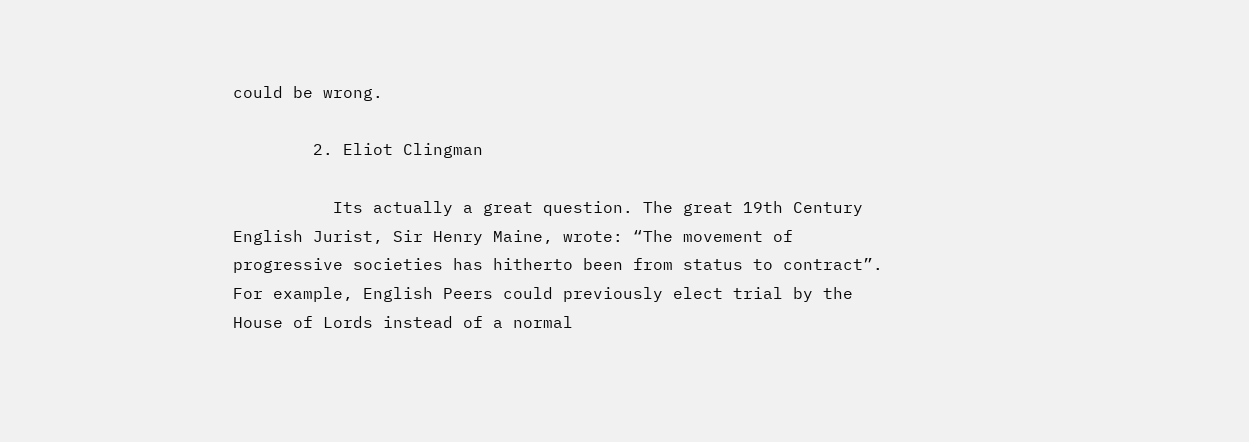could be wrong.

        2. Eliot Clingman

          Its actually a great question. The great 19th Century English Jurist, Sir Henry Maine, wrote: “The movement of progressive societies has hitherto been from status to contract”. For example, English Peers could previously elect trial by the House of Lords instead of a normal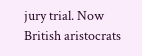jury trial. Now British aristocrats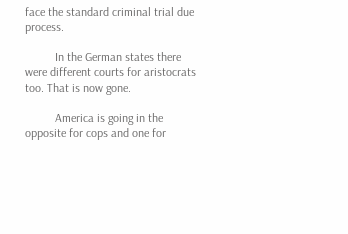face the standard criminal trial due process.

          In the German states there were different courts for aristocrats too. That is now gone.

          America is going in the opposite for cops and one for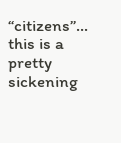“citizens”… this is a pretty sickening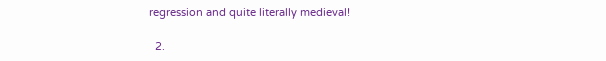regression and quite literally medieval!

  2.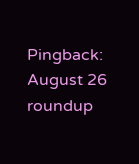Pingback: August 26 roundup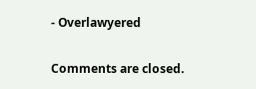- Overlawyered

Comments are closed.